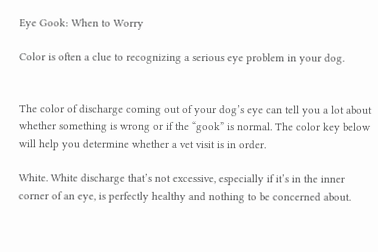Eye Gook: When to Worry

Color is often a clue to recognizing a serious eye problem in your dog.


The color of discharge coming out of your dog’s eye can tell you a lot about whether something is wrong or if the “gook” is normal. The color key below will help you determine whether a vet visit is in order.

White. White discharge that’s not excessive, especially if it’s in the inner corner of an eye, is perfectly healthy and nothing to be concerned about.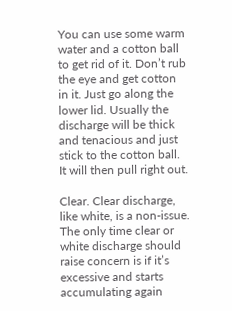You can use some warm water and a cotton ball to get rid of it. Don’t rub the eye and get cotton in it. Just go along the lower lid. Usually the discharge will be thick and tenacious and just stick to the cotton ball. It will then pull right out.

Clear. Clear discharge, like white, is a non-issue. The only time clear or white discharge should raise concern is if it’s excessive and starts accumulating again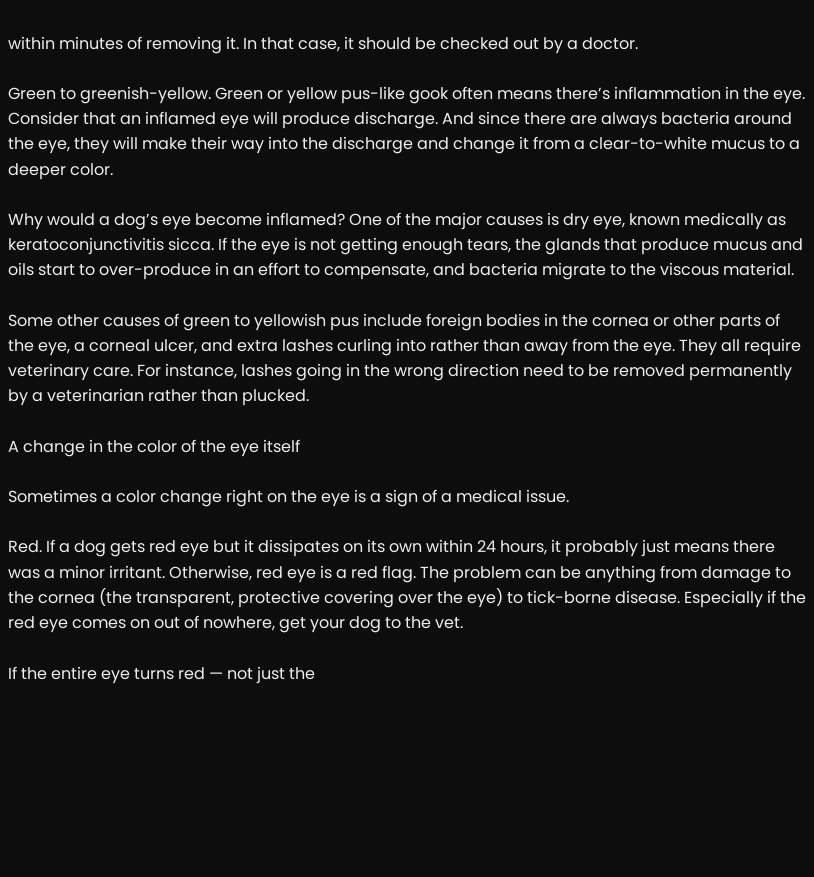within minutes of removing it. In that case, it should be checked out by a doctor.

Green to greenish-yellow. Green or yellow pus-like gook often means there’s inflammation in the eye. Consider that an inflamed eye will produce discharge. And since there are always bacteria around the eye, they will make their way into the discharge and change it from a clear-to-white mucus to a deeper color.

Why would a dog’s eye become inflamed? One of the major causes is dry eye, known medically as keratoconjunctivitis sicca. If the eye is not getting enough tears, the glands that produce mucus and oils start to over-produce in an effort to compensate, and bacteria migrate to the viscous material.

Some other causes of green to yellowish pus include foreign bodies in the cornea or other parts of the eye, a corneal ulcer, and extra lashes curling into rather than away from the eye. They all require veterinary care. For instance, lashes going in the wrong direction need to be removed permanently by a veterinarian rather than plucked.

A change in the color of the eye itself

Sometimes a color change right on the eye is a sign of a medical issue.

Red. If a dog gets red eye but it dissipates on its own within 24 hours, it probably just means there was a minor irritant. Otherwise, red eye is a red flag. The problem can be anything from damage to the cornea (the transparent, protective covering over the eye) to tick-borne disease. Especially if the red eye comes on out of nowhere, get your dog to the vet.

If the entire eye turns red — not just the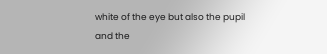white of the eye but also the pupil and the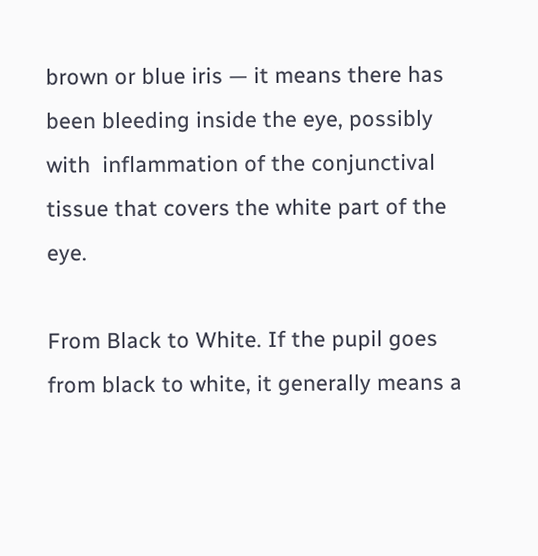brown or blue iris — it means there has been bleeding inside the eye, possibly with  inflammation of the conjunctival tissue that covers the white part of the eye.

From Black to White. If the pupil goes from black to white, it generally means a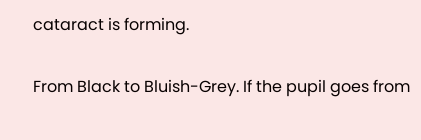cataract is forming.

From Black to Bluish-Grey. If the pupil goes from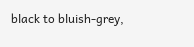black to bluish-grey,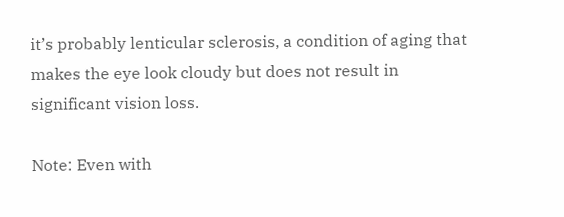it’s probably lenticular sclerosis, a condition of aging that makes the eye look cloudy but does not result in significant vision loss.

Note: Even with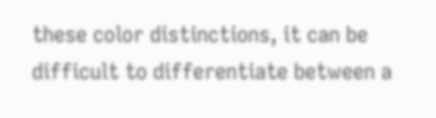these color distinctions, it can be difficult to differentiate between a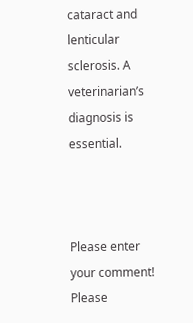cataract and lenticular sclerosis. A veterinarian’s diagnosis is essential.



Please enter your comment!
Please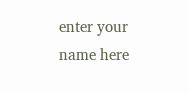enter your name here